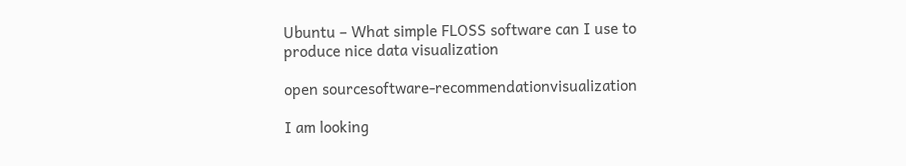Ubuntu – What simple FLOSS software can I use to produce nice data visualization

open sourcesoftware-recommendationvisualization

I am looking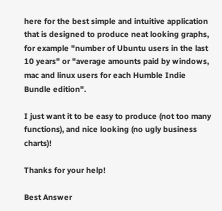here for the best simple and intuitive application that is designed to produce neat looking graphs, for example "number of Ubuntu users in the last 10 years" or "average amounts paid by windows, mac and linux users for each Humble Indie Bundle edition".

I just want it to be easy to produce (not too many functions), and nice looking (no ugly business charts)!

Thanks for your help!

Best Answer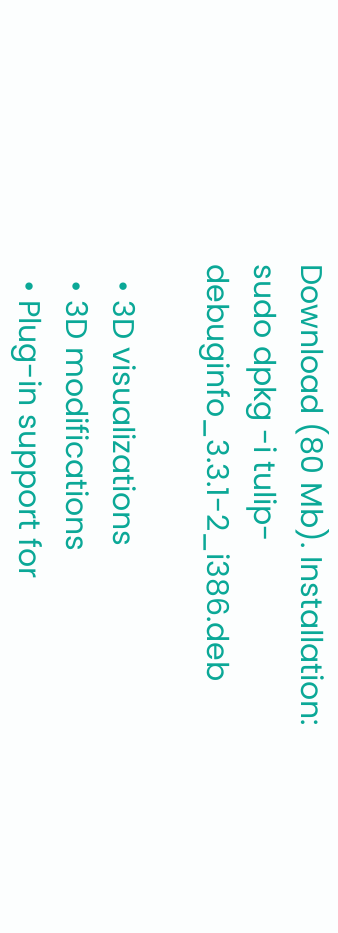Download (80 Mb). Installation: sudo dpkg -i tulip-debuginfo_3.3.1-2_i386.deb

  • 3D visualizations
  • 3D modifications
  • Plug-in support for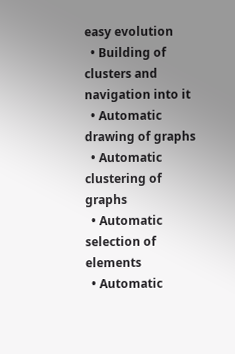easy evolution
  • Building of clusters and navigation into it
  • Automatic drawing of graphs
  • Automatic clustering of graphs
  • Automatic selection of elements
  • Automatic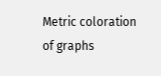Metric coloration of graphs